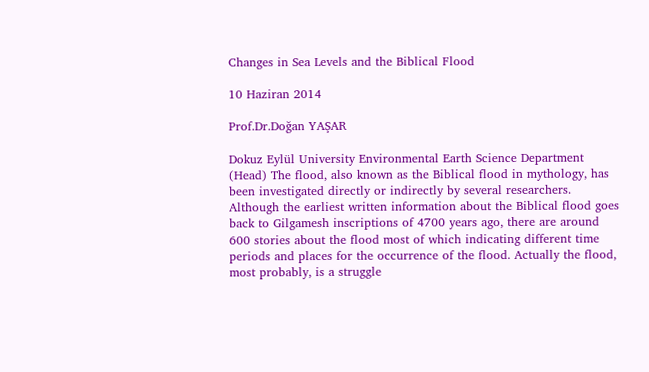Changes in Sea Levels and the Biblical Flood

10 Haziran 2014

Prof.Dr.Doğan YAŞAR

Dokuz Eylül University Environmental Earth Science Department (Head) The flood, also known as the Biblical flood in mythology, has been investigated directly or indirectly by several researchers. Although the earliest written information about the Biblical flood goes back to Gilgamesh inscriptions of 4700 years ago, there are around 600 stories about the flood most of which indicating different time periods and places for the occurrence of the flood. Actually the flood, most probably, is a struggle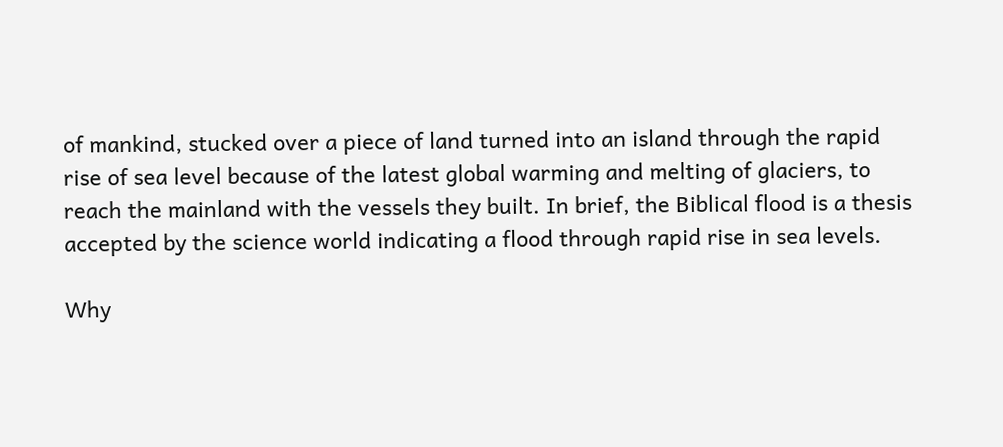of mankind, stucked over a piece of land turned into an island through the rapid rise of sea level because of the latest global warming and melting of glaciers, to reach the mainland with the vessels they built. In brief, the Biblical flood is a thesis accepted by the science world indicating a flood through rapid rise in sea levels.

Why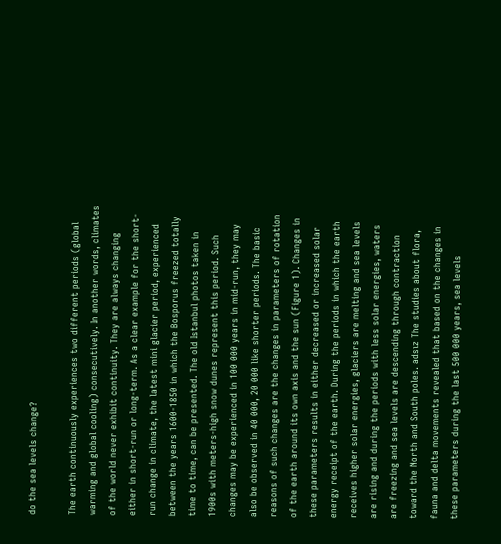do the sea levels change?

The earth continuously experiences two different periods (global warming and global cooling) consecutively. In another words, climates of the world never exhibit continuity. They are always changing either in short-run or long-term. As a clear example for the short-run change in climate, the latest mini glacier period, experienced between the years 1600-1850 in which the Bosporus freezed totally time to time, can be presented. The old Istanbul photos taken in 1900s with meters-high snow dunes represent this period. Such changes may be experienced in 100 000 years in mid-run, they may also be observed in 40 000, 20 000 like shorter periods. The basic reasons of such changes are the changes in parameters of rotation of the earth around its own axis and the sun (Figure 1). Changes in these parameters results in either decreased or increased solar energy receipt of the earth. During the periods in which the earth receives higher solar energies, glaciers are melting and sea levels are rising and during the periods with less solar energies, waters are freezing and sea levels are descending through contraction toward the North and South poles. adsız The studies about flora, fauna and delta movements revealed that based on the changes in these parameters during the last 500 000 years, sea levels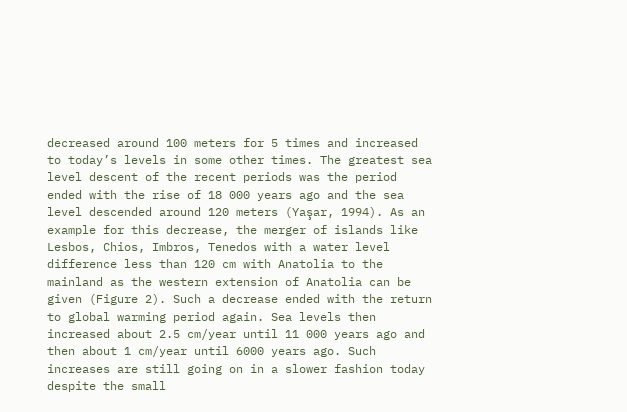decreased around 100 meters for 5 times and increased to today’s levels in some other times. The greatest sea level descent of the recent periods was the period ended with the rise of 18 000 years ago and the sea level descended around 120 meters (Yaşar, 1994). As an example for this decrease, the merger of islands like Lesbos, Chios, Imbros, Tenedos with a water level difference less than 120 cm with Anatolia to the mainland as the western extension of Anatolia can be given (Figure 2). Such a decrease ended with the return to global warming period again. Sea levels then increased about 2.5 cm/year until 11 000 years ago and then about 1 cm/year until 6000 years ago. Such increases are still going on in a slower fashion today despite the small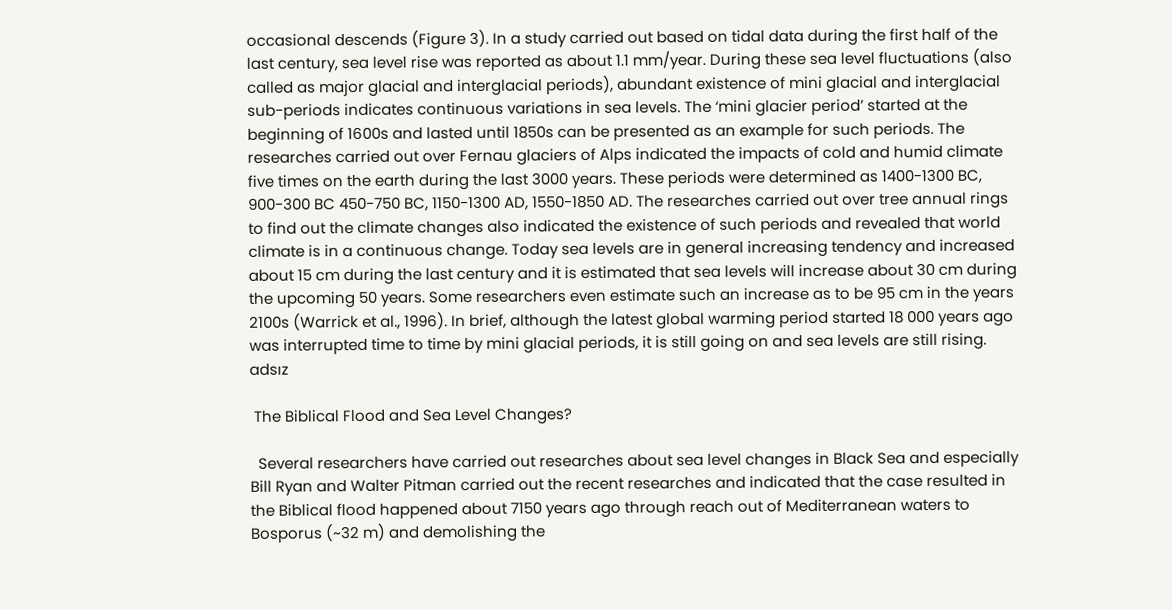occasional descends (Figure 3). In a study carried out based on tidal data during the first half of the last century, sea level rise was reported as about 1.1 mm/year. During these sea level fluctuations (also called as major glacial and interglacial periods), abundant existence of mini glacial and interglacial sub-periods indicates continuous variations in sea levels. The ‘mini glacier period’ started at the beginning of 1600s and lasted until 1850s can be presented as an example for such periods. The researches carried out over Fernau glaciers of Alps indicated the impacts of cold and humid climate five times on the earth during the last 3000 years. These periods were determined as 1400-1300 BC, 900-300 BC 450-750 BC, 1150-1300 AD, 1550-1850 AD. The researches carried out over tree annual rings to find out the climate changes also indicated the existence of such periods and revealed that world climate is in a continuous change. Today sea levels are in general increasing tendency and increased about 15 cm during the last century and it is estimated that sea levels will increase about 30 cm during the upcoming 50 years. Some researchers even estimate such an increase as to be 95 cm in the years 2100s (Warrick et al., 1996). In brief, although the latest global warming period started 18 000 years ago was interrupted time to time by mini glacial periods, it is still going on and sea levels are still rising.   adsız

 The Biblical Flood and Sea Level Changes?

  Several researchers have carried out researches about sea level changes in Black Sea and especially Bill Ryan and Walter Pitman carried out the recent researches and indicated that the case resulted in the Biblical flood happened about 7150 years ago through reach out of Mediterranean waters to Bosporus (~32 m) and demolishing the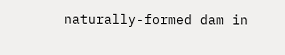naturally-formed dam in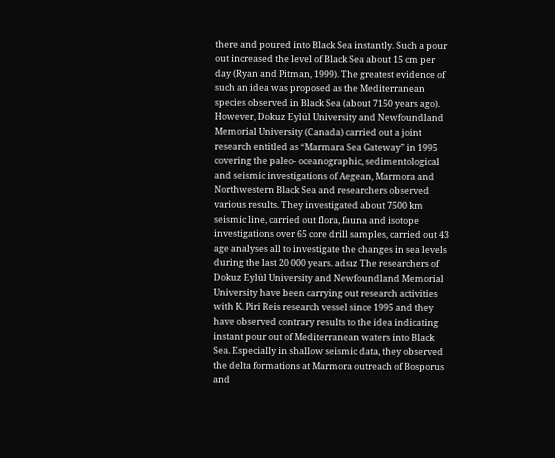there and poured into Black Sea instantly. Such a pour out increased the level of Black Sea about 15 cm per day (Ryan and Pitman, 1999). The greatest evidence of such an idea was proposed as the Mediterranean species observed in Black Sea (about 7150 years ago). However, Dokuz Eylül University and Newfoundland Memorial University (Canada) carried out a joint research entitled as “Marmara Sea Gateway” in 1995 covering the paleo- oceanographic, sedimentological and seismic investigations of Aegean, Marmora and Northwestern Black Sea and researchers observed various results. They investigated about 7500 km seismic line, carried out flora, fauna and isotope investigations over 65 core drill samples, carried out 43 age analyses all to investigate the changes in sea levels during the last 20 000 years. adsız The researchers of Dokuz Eylül University and Newfoundland Memorial University have been carrying out research activities with K. Piri Reis research vessel since 1995 and they have observed contrary results to the idea indicating instant pour out of Mediterranean waters into Black Sea. Especially in shallow seismic data, they observed the delta formations at Marmora outreach of Bosporus and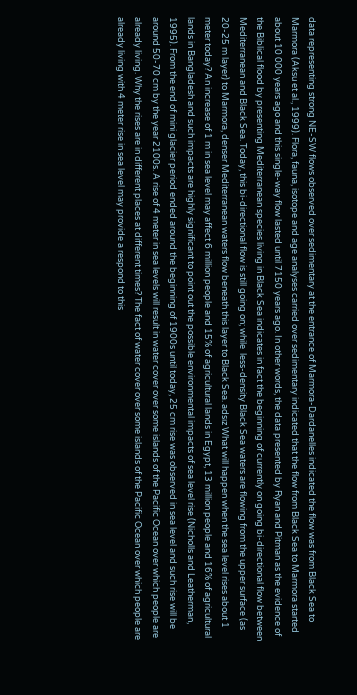data representing strong NE-SW flows observed over sedimentary at the entrance of Marmora-Dardanelles indicated the flow was from Black Sea to Marmora (Aksu et al., 1999). Flora, fauna, isotope and age analyses carried over sedimentary indicated that the flow from Black Sea to Marmora started about 10 000 years ago and this single-way flow lasted until 7150 years ago. In other words, the data presented by Ryan and Pitman as the evidence of the Biblical flood by presenting Mediterranean species living in Black Sea indicates in fact the beginning of currently on going bi-directional flow between Mediterranean and Black Sea. Today, this bi-directional flow is still going on; while  less-density Black Sea waters are flowing from the upper surface (as 20-25 m layer) to Marmora, denser Mediterranean waters flow beneath this layer to Black Sea. adsız What will happen when the sea level rises about 1 meter today? An increase of 1 m in sea level may affect 6 million people and 15% of agricultural lands in Egypt, 13 million people and 16% of agricultural lands in Bangladesh and such impacts are highly significant to point out the possible environmental impacts of sea level rise (Nicholls and Leatherman, 1995). From the end of mini glacier period ended around the beginning of 1900s until today, 25 cm rise was observed in sea level and such rise will be around 50-70 cm by the year 2100s. A rise of 4 meter in sea levels will result in water cover over some islands of the Pacific Ocean over which people are already living. Why the rises are in different places at different times? The fact of water cover over some islands of the Pacific Ocean over which people are already living with 4 meter rise in sea level may provide a respond to this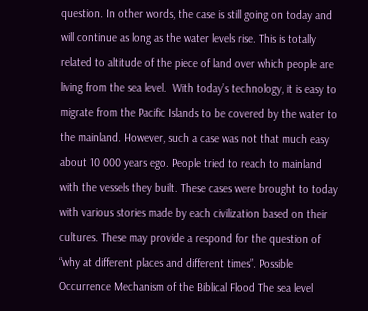question. In other words, the case is still going on today and will continue as long as the water levels rise. This is totally related to altitude of the piece of land over which people are living from the sea level.  With today’s technology, it is easy to migrate from the Pacific Islands to be covered by the water to the mainland. However, such a case was not that much easy about 10 000 years ego. People tried to reach to mainland with the vessels they built. These cases were brought to today with various stories made by each civilization based on their cultures. These may provide a respond for the question of “why at different places and different times”. Possible Occurrence Mechanism of the Biblical Flood The sea level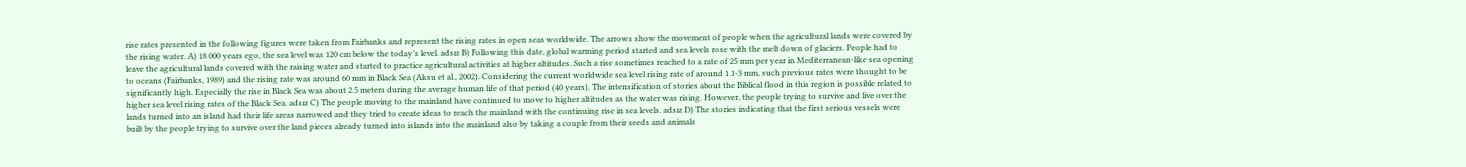rise rates presented in the following figures were taken from Fairbanks and represent the rising rates in open seas worldwide. The arrows show the movement of people when the agricultural lands were covered by the rising water. A) 18 000 years ego, the sea level was 120 cm below the today’s level. adsız B) Following this date, global warming period started and sea levels rose with the melt down of glaciers. People had to leave the agricultural lands covered with the raising water and started to practice agricultural activities at higher altitudes. Such a rise sometimes reached to a rate of 25 mm per year in Mediterranean-like sea opening to oceans (Fairbanks, 1989) and the rising rate was around 60 mm in Black Sea (Aksu et al., 2002). Considering the current worldwide sea level rising rate of around 1.1-3 mm, such previous rates were thought to be significantly high. Especially the rise in Black Sea was about 2.5 meters during the average human life of that period (40 years). The intensification of stories about the Biblical flood in this region is possible related to higher sea level rising rates of the Black Sea. adsız C) The people moving to the mainland have continued to move to higher altitudes as the water was rising. However, the people trying to survive and live over the lands turned into an island had their life areas narrowed and they tried to create ideas to reach the mainland with the continuing rise in sea levels. adsız D) The stories indicating that the first serious vessels were built by the people trying to survive over the land pieces already turned into islands into the mainland also by taking a couple from their seeds and animals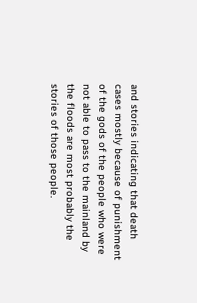and stories indicating that death cases mostly because of punishment of the gods of the people who were not able to pass to the mainland by the floods are most probably the stories of those people.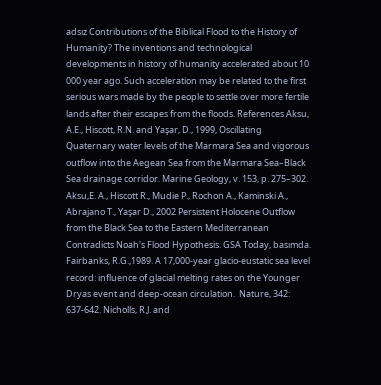adsız Contributions of the Biblical Flood to the History of Humanity? The inventions and technological developments in history of humanity accelerated about 10 000 year ago. Such acceleration may be related to the first serious wars made by the people to settle over more fertile lands after their escapes from the floods. References Aksu, A.E., Hiscott, R.N. and Yaşar, D., 1999, Oscillating Quaternary water levels of the Marmara Sea and vigorous outflow into the Aegean Sea from the Marmara Sea–Black Sea drainage corridor. Marine Geology, v. 153, p. 275–302. Aksu,E. A., Hiscott R., Mudie P., Rochon A., Kaminski A., Abrajano T., Yaşar D., 2002 Persistent Holocene Outflow from the Black Sea to the Eastern Mediterranean Contradicts Noah's Flood Hypothesis. GSA Today, basımda. Fairbanks, R.G.,1989. A 17,000-year glacio-eustatic sea level record: influence of glacial melting rates on the Younger Dryas event and deep-ocean circulation.  Nature, 342: 637-642. Nicholls, R.J. and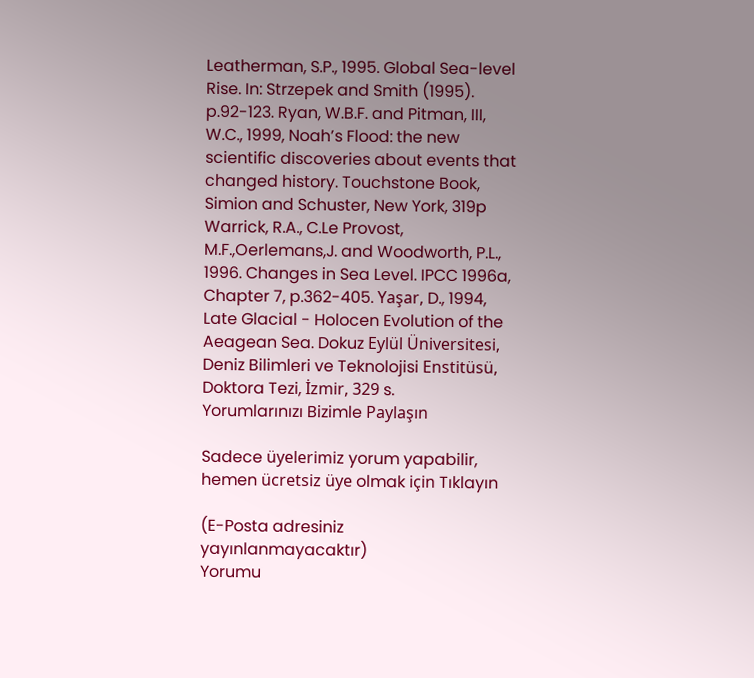Leatherman, S.P., 1995. Global Sea-level Rise. In: Strzepek and Smith (1995). p.92-123. Ryan, W.B.F. and Pitman, III, W.C., 1999, Noah’s Flood: the new scientific discoveries about events that changed history. Touchstone Book, Simion and Schuster, New York, 319p Warrick, R.A., C.Le Provost, M.F.,Oerlemans,J. and Woodworth, P.L., 1996. Changes in Sea Level. IPCC 1996a, Chapter 7, p.362-405. Yaşar, D., 1994, Late Glacial - Holocen Evolution of the Aeagean Sea. Dokuz Eylül Üniversitesi, Deniz Bilimleri ve Teknolojisi Enstitüsü, Doktora Tezi, İzmir, 329 s.
Yorumlarınızı Bizimle Paylaşın

Sadece üyelerimiz yorum yapabilir, hemen ücretsiz üye olmak için Tıklayın

(E-Posta adresiniz yayınlanmayacaktır)
Yorumu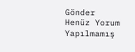Gönder
Henüz Yorum Yapılmamış